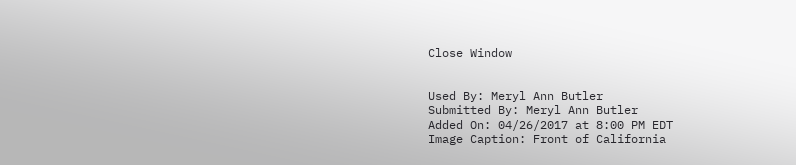Close Window


Used By: Meryl Ann Butler
Submitted By: Meryl Ann Butler
Added On: 04/26/2017 at 8:00 PM EDT
Image Caption: Front of California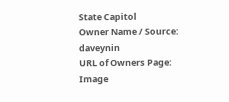State Capitol
Owner Name / Source: daveynin
URL of Owners Page:
Image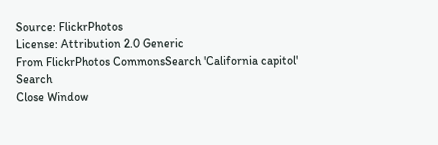Source: FlickrPhotos
License: Attribution 2.0 Generic
From FlickrPhotos CommonsSearch 'California capitol' Search
Close Window